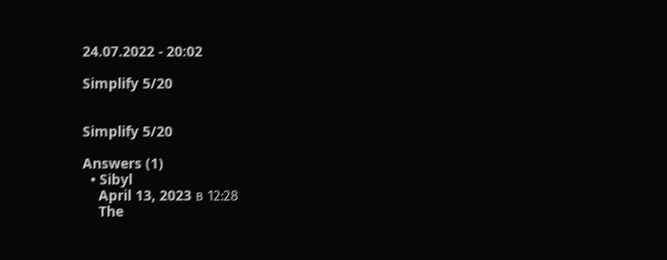24.07.2022 - 20:02

Simplify 5/20


Simplify 5/20

Answers (1)
  • Sibyl
    April 13, 2023 в 12:28
    The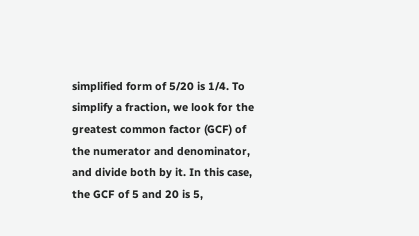simplified form of 5/20 is 1/4. To simplify a fraction, we look for the greatest common factor (GCF) of the numerator and denominator, and divide both by it. In this case, the GCF of 5 and 20 is 5,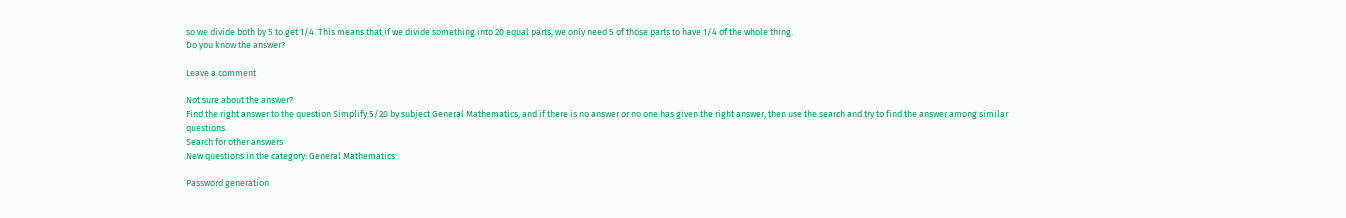so we divide both by 5 to get 1/4. This means that if we divide something into 20 equal parts, we only need 5 of those parts to have 1/4 of the whole thing.
Do you know the answer?

Leave a comment

Not sure about the answer?
Find the right answer to the question Simplify 5/20 by subject General Mathematics, and if there is no answer or no one has given the right answer, then use the search and try to find the answer among similar questions.
Search for other answers
New questions in the category: General Mathematics

Password generation